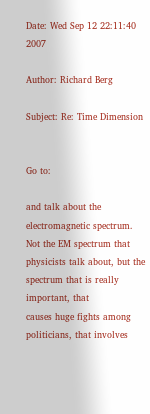Date: Wed Sep 12 22:11:40 2007

Author: Richard Berg

Subject: Re: Time Dimension


Go to:

and talk about the electromagnetic spectrum. Not the EM spectrum that
physicists talk about, but the spectrum that is really important, that
causes huge fights among politicians, that involves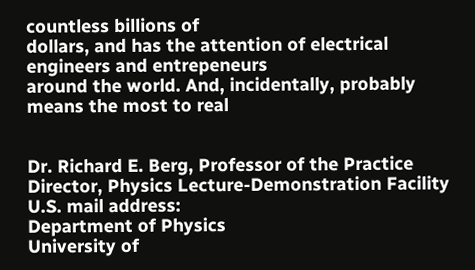countless billions of
dollars, and has the attention of electrical engineers and entrepeneurs
around the world. And, incidentally, probably means the most to real


Dr. Richard E. Berg, Professor of the Practice
Director, Physics Lecture-Demonstration Facility
U.S. mail address:
Department of Physics
University of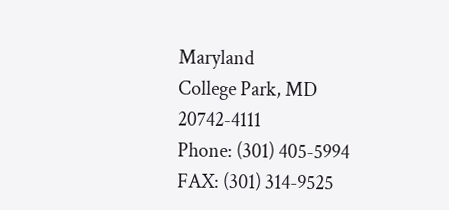Maryland
College Park, MD 20742-4111
Phone: (301) 405-5994
FAX: (301) 314-9525